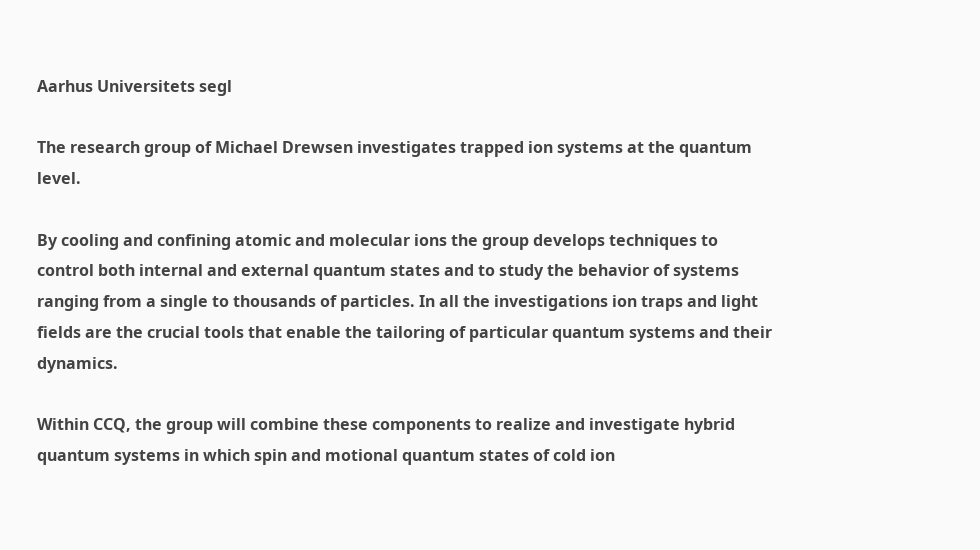Aarhus Universitets segl

The research group of Michael Drewsen investigates trapped ion systems at the quantum level.

By cooling and confining atomic and molecular ions the group develops techniques to control both internal and external quantum states and to study the behavior of systems ranging from a single to thousands of particles. In all the investigations ion traps and light fields are the crucial tools that enable the tailoring of particular quantum systems and their dynamics.

Within CCQ, the group will combine these components to realize and investigate hybrid quantum systems in which spin and motional quantum states of cold ion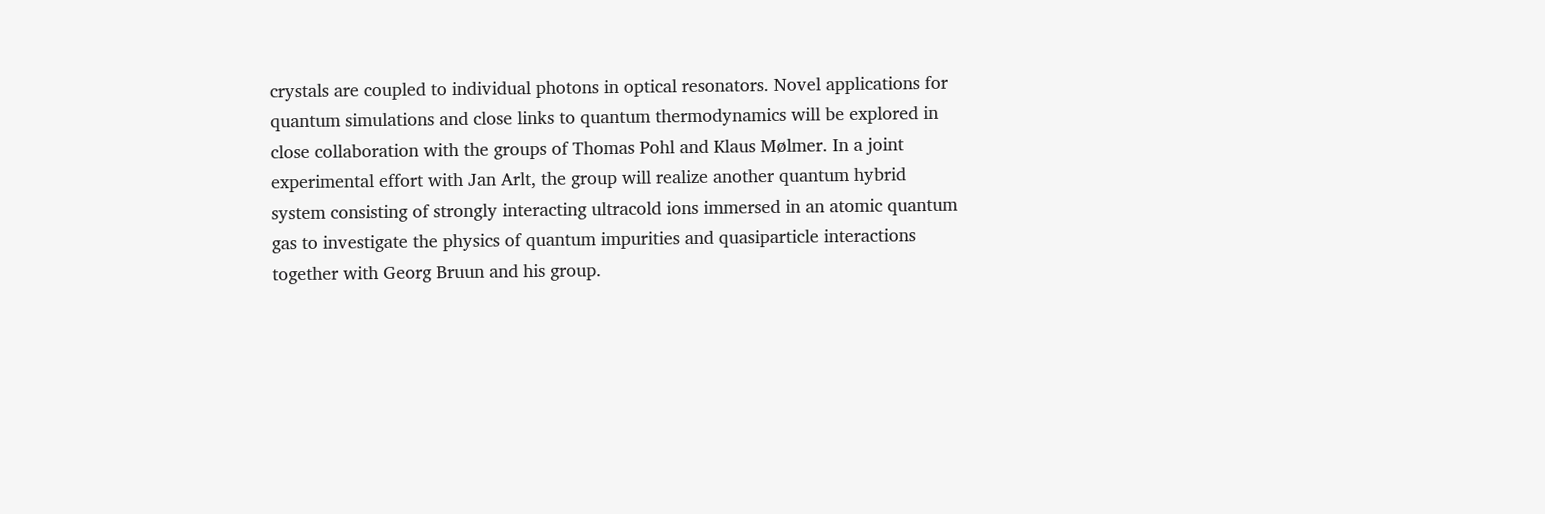crystals are coupled to individual photons in optical resonators. Novel applications for quantum simulations and close links to quantum thermodynamics will be explored in close collaboration with the groups of Thomas Pohl and Klaus Mølmer. In a joint experimental effort with Jan Arlt, the group will realize another quantum hybrid system consisting of strongly interacting ultracold ions immersed in an atomic quantum gas to investigate the physics of quantum impurities and quasiparticle interactions together with Georg Bruun and his group.